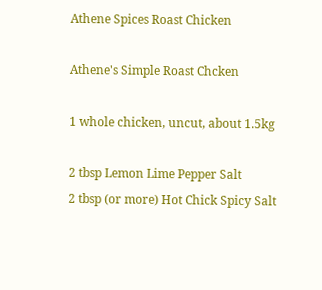Athene Spices Roast Chicken

Athene's Simple Roast Chcken

1 whole chicken, uncut, about 1.5kg

2 tbsp Lemon Lime Pepper Salt
2 tbsp (or more) Hot Chick Spicy Salt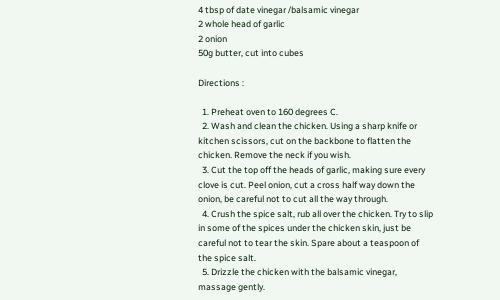4 tbsp of date vinegar /balsamic vinegar
2 whole head of garlic
2 onion
50g butter, cut into cubes

Directions :

  1. Preheat oven to 160 degrees C.
  2. Wash and clean the chicken. Using a sharp knife or kitchen scissors, cut on the backbone to flatten the chicken. Remove the neck if you wish.
  3. Cut the top off the heads of garlic, making sure every clove is cut. Peel onion, cut a cross half way down the onion, be careful not to cut all the way through.
  4. Crush the spice salt, rub all over the chicken. Try to slip in some of the spices under the chicken skin, just be careful not to tear the skin. Spare about a teaspoon of the spice salt.
  5. Drizzle the chicken with the balsamic vinegar, massage gently.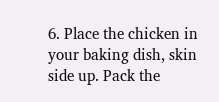6. Place the chicken in your baking dish, skin side up. Pack the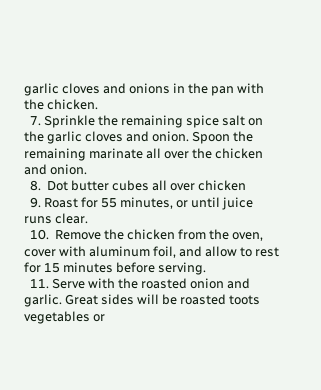garlic cloves and onions in the pan with the chicken.
  7. Sprinkle the remaining spice salt on the garlic cloves and onion. Spoon the remaining marinate all over the chicken and onion.
  8.  Dot butter cubes all over chicken
  9. Roast for 55 minutes, or until juice runs clear.
  10.  Remove the chicken from the oven, cover with aluminum foil, and allow to rest for 15 minutes before serving.
  11. Serve with the roasted onion and garlic. Great sides will be roasted toots vegetables or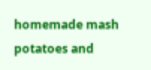homemade mash potatoes and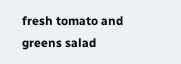fresh tomato and greens salad